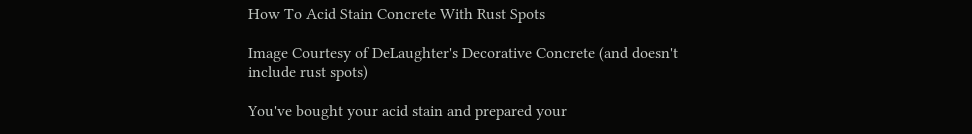How To Acid Stain Concrete With Rust Spots

Image Courtesy of DeLaughter's Decorative Concrete (and doesn't include rust spots)

You've bought your acid stain and prepared your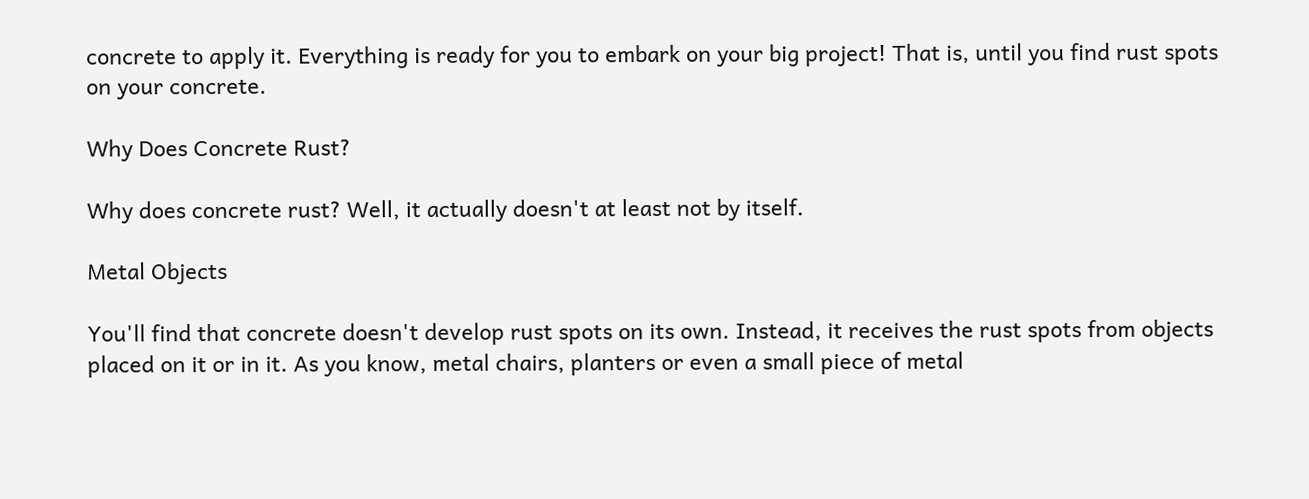concrete to apply it. Everything is ready for you to embark on your big project! That is, until you find rust spots on your concrete.

Why Does Concrete Rust?

Why does concrete rust? Well, it actually doesn't at least not by itself.

Metal Objects

You'll find that concrete doesn't develop rust spots on its own. Instead, it receives the rust spots from objects placed on it or in it. As you know, metal chairs, planters or even a small piece of metal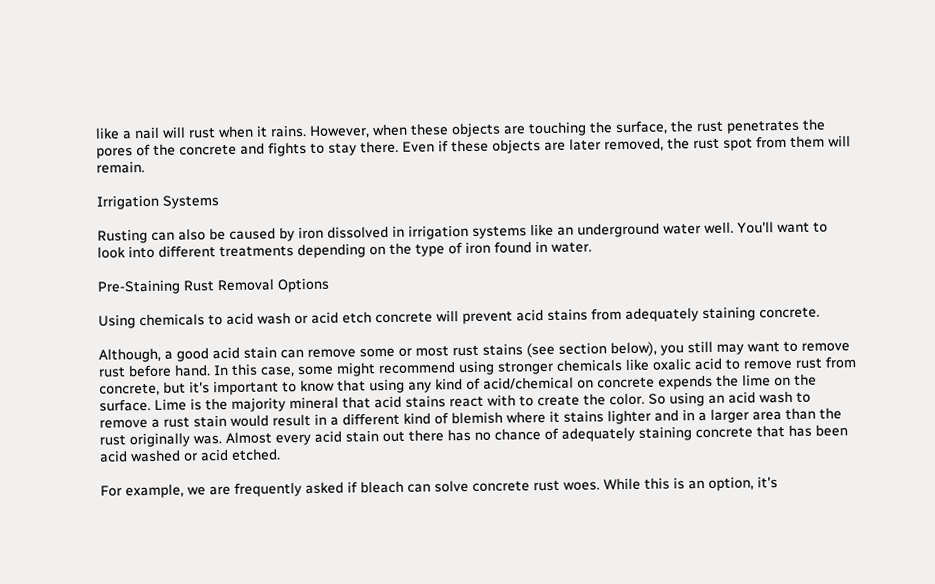like a nail will rust when it rains. However, when these objects are touching the surface, the rust penetrates the pores of the concrete and fights to stay there. Even if these objects are later removed, the rust spot from them will remain.

Irrigation Systems

Rusting can also be caused by iron dissolved in irrigation systems like an underground water well. You'll want to look into different treatments depending on the type of iron found in water.

Pre-Staining Rust Removal Options

Using chemicals to acid wash or acid etch concrete will prevent acid stains from adequately staining concrete.

Although, a good acid stain can remove some or most rust stains (see section below), you still may want to remove rust before hand. In this case, some might recommend using stronger chemicals like oxalic acid to remove rust from concrete, but it's important to know that using any kind of acid/chemical on concrete expends the lime on the surface. Lime is the majority mineral that acid stains react with to create the color. So using an acid wash to remove a rust stain would result in a different kind of blemish where it stains lighter and in a larger area than the rust originally was. Almost every acid stain out there has no chance of adequately staining concrete that has been acid washed or acid etched.

For example, we are frequently asked if bleach can solve concrete rust woes. While this is an option, it's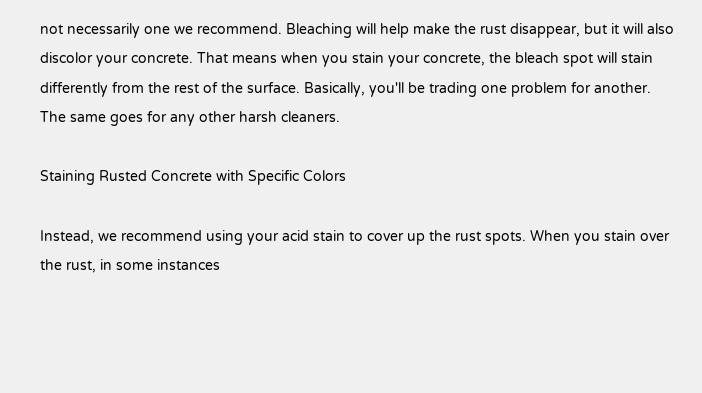not necessarily one we recommend. Bleaching will help make the rust disappear, but it will also discolor your concrete. That means when you stain your concrete, the bleach spot will stain differently from the rest of the surface. Basically, you'll be trading one problem for another. The same goes for any other harsh cleaners.

Staining Rusted Concrete with Specific Colors

Instead, we recommend using your acid stain to cover up the rust spots. When you stain over the rust, in some instances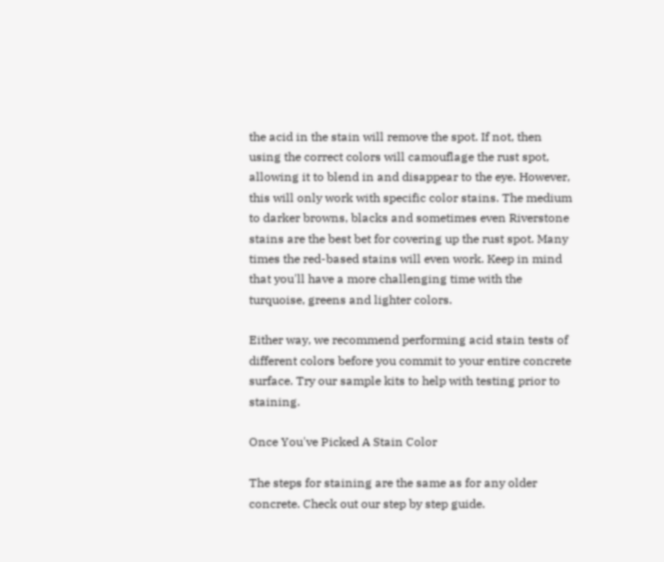the acid in the stain will remove the spot. If not, then using the correct colors will camouflage the rust spot, allowing it to blend in and disappear to the eye. However, this will only work with specific color stains. The medium to darker browns, blacks and sometimes even Riverstone stains are the best bet for covering up the rust spot. Many times the red-based stains will even work. Keep in mind that you'll have a more challenging time with the turquoise, greens and lighter colors.

Either way, we recommend performing acid stain tests of different colors before you commit to your entire concrete surface. Try our sample kits to help with testing prior to staining.

Once You've Picked A Stain Color

The steps for staining are the same as for any older concrete. Check out our step by step guide.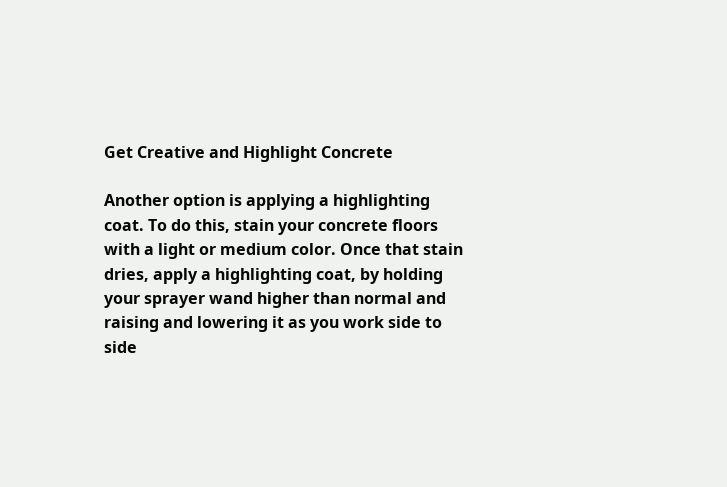Get Creative and Highlight Concrete

Another option is applying a highlighting coat. To do this, stain your concrete floors with a light or medium color. Once that stain dries, apply a highlighting coat, by holding your sprayer wand higher than normal and raising and lowering it as you work side to side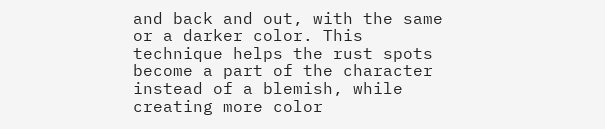and back and out, with the same or a darker color. This technique helps the rust spots become a part of the character instead of a blemish, while creating more color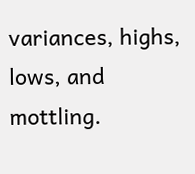variances, highs, lows, and mottling.